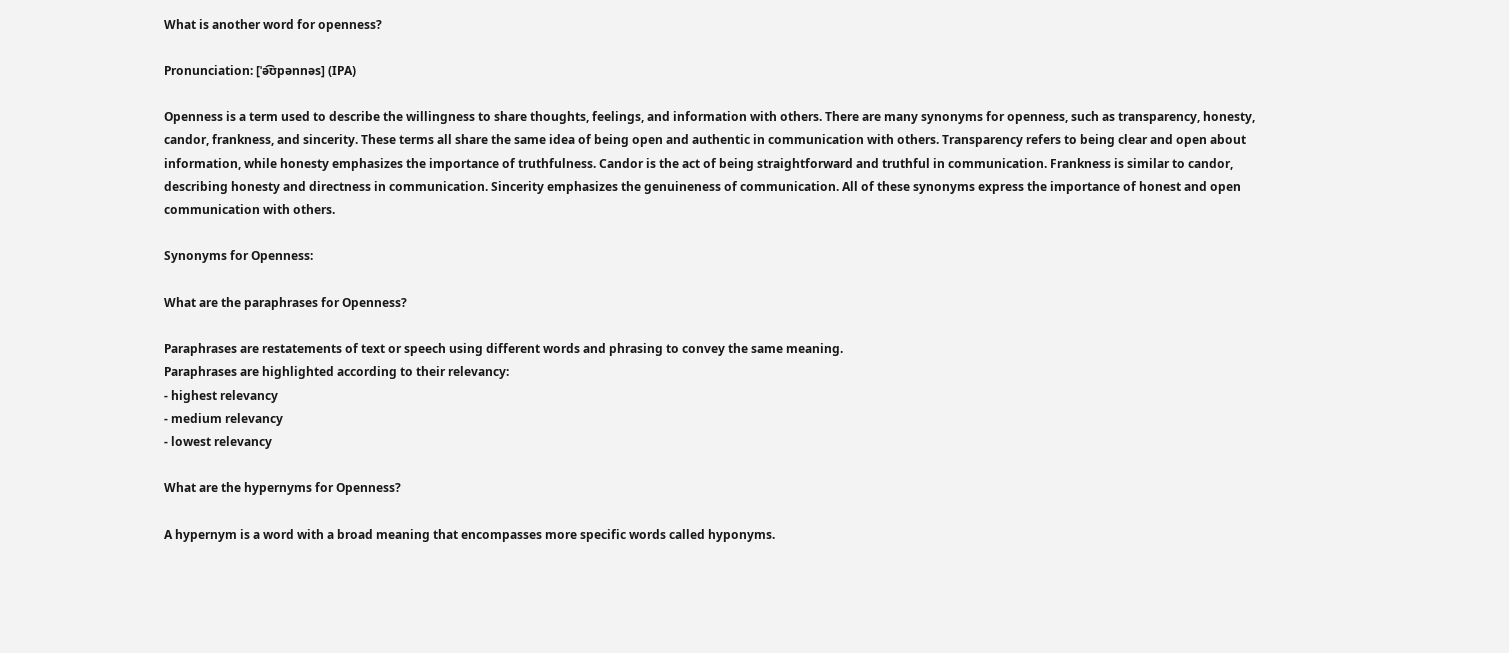What is another word for openness?

Pronunciation: [ˈə͡ʊpənnəs] (IPA)

Openness is a term used to describe the willingness to share thoughts, feelings, and information with others. There are many synonyms for openness, such as transparency, honesty, candor, frankness, and sincerity. These terms all share the same idea of being open and authentic in communication with others. Transparency refers to being clear and open about information, while honesty emphasizes the importance of truthfulness. Candor is the act of being straightforward and truthful in communication. Frankness is similar to candor, describing honesty and directness in communication. Sincerity emphasizes the genuineness of communication. All of these synonyms express the importance of honest and open communication with others.

Synonyms for Openness:

What are the paraphrases for Openness?

Paraphrases are restatements of text or speech using different words and phrasing to convey the same meaning.
Paraphrases are highlighted according to their relevancy:
- highest relevancy
- medium relevancy
- lowest relevancy

What are the hypernyms for Openness?

A hypernym is a word with a broad meaning that encompasses more specific words called hyponyms.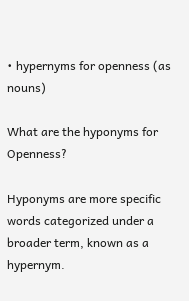• hypernyms for openness (as nouns)

What are the hyponyms for Openness?

Hyponyms are more specific words categorized under a broader term, known as a hypernym.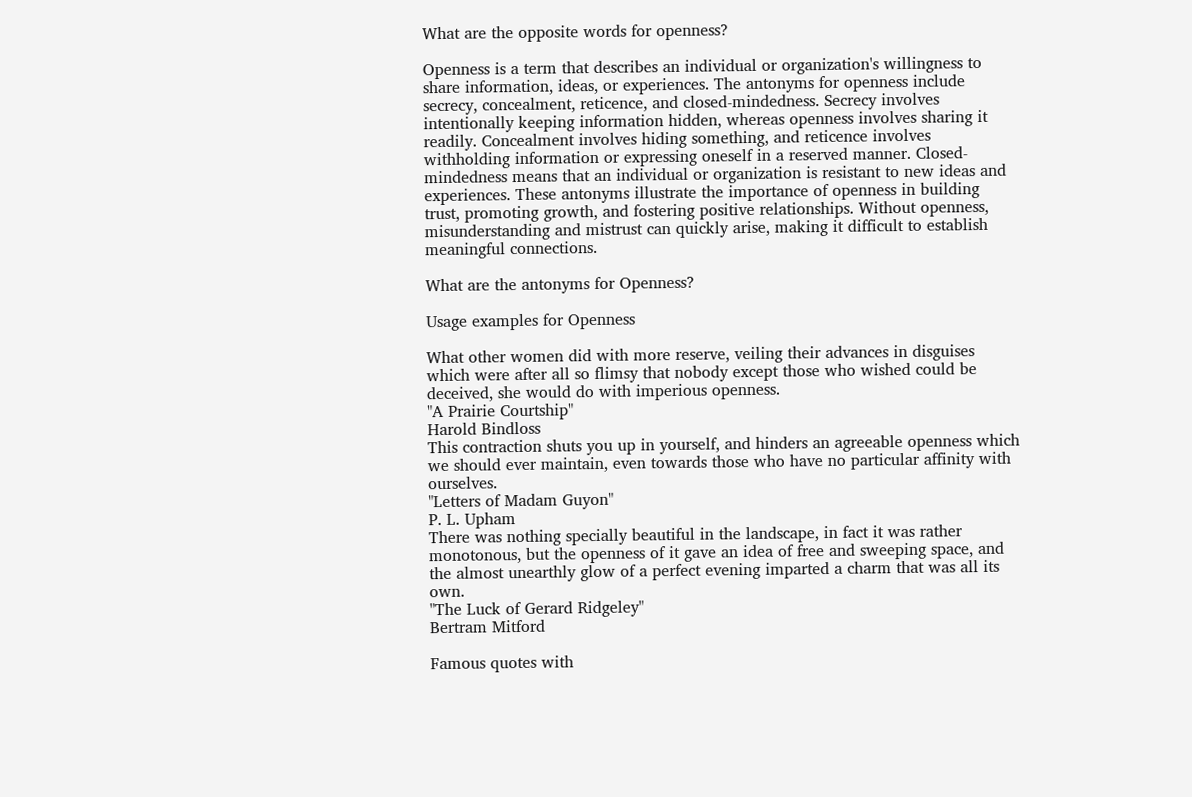What are the opposite words for openness?

Openness is a term that describes an individual or organization's willingness to share information, ideas, or experiences. The antonyms for openness include secrecy, concealment, reticence, and closed-mindedness. Secrecy involves intentionally keeping information hidden, whereas openness involves sharing it readily. Concealment involves hiding something, and reticence involves withholding information or expressing oneself in a reserved manner. Closed-mindedness means that an individual or organization is resistant to new ideas and experiences. These antonyms illustrate the importance of openness in building trust, promoting growth, and fostering positive relationships. Without openness, misunderstanding and mistrust can quickly arise, making it difficult to establish meaningful connections.

What are the antonyms for Openness?

Usage examples for Openness

What other women did with more reserve, veiling their advances in disguises which were after all so flimsy that nobody except those who wished could be deceived, she would do with imperious openness.
"A Prairie Courtship"
Harold Bindloss
This contraction shuts you up in yourself, and hinders an agreeable openness which we should ever maintain, even towards those who have no particular affinity with ourselves.
"Letters of Madam Guyon"
P. L. Upham
There was nothing specially beautiful in the landscape, in fact it was rather monotonous, but the openness of it gave an idea of free and sweeping space, and the almost unearthly glow of a perfect evening imparted a charm that was all its own.
"The Luck of Gerard Ridgeley"
Bertram Mitford

Famous quotes with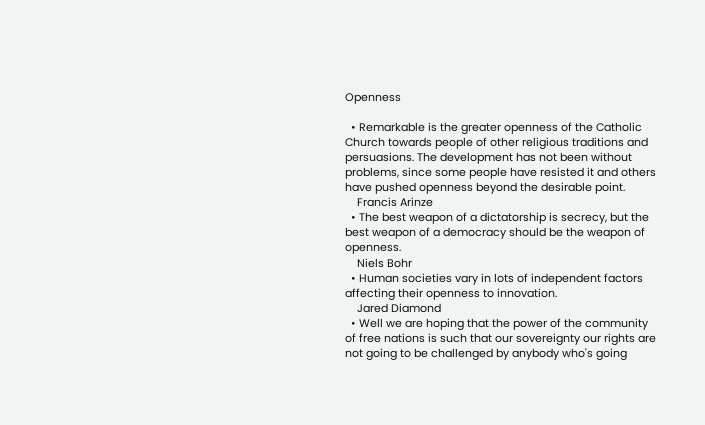Openness

  • Remarkable is the greater openness of the Catholic Church towards people of other religious traditions and persuasions. The development has not been without problems, since some people have resisted it and others have pushed openness beyond the desirable point.
    Francis Arinze
  • The best weapon of a dictatorship is secrecy, but the best weapon of a democracy should be the weapon of openness.
    Niels Bohr
  • Human societies vary in lots of independent factors affecting their openness to innovation.
    Jared Diamond
  • Well we are hoping that the power of the community of free nations is such that our sovereignty our rights are not going to be challenged by anybody who's going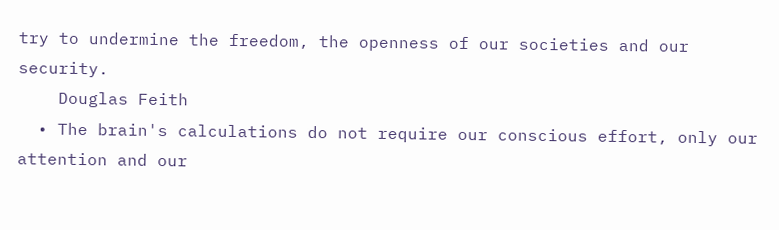try to undermine the freedom, the openness of our societies and our security.
    Douglas Feith
  • The brain's calculations do not require our conscious effort, only our attention and our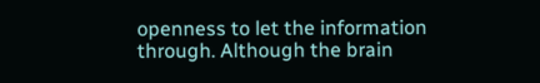openness to let the information through. Although the brain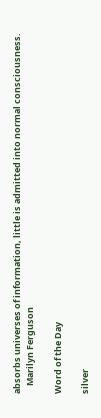absorbs universes of information, little is admitted into normal consciousness.
    Marilyn Ferguson

Word of the Day

silver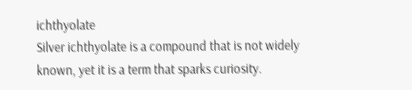ichthyolate
Silver ichthyolate is a compound that is not widely known, yet it is a term that sparks curiosity.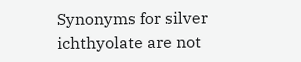Synonyms for silver ichthyolate are not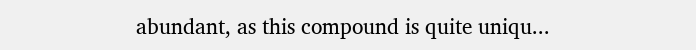abundant, as this compound is quite uniqu...